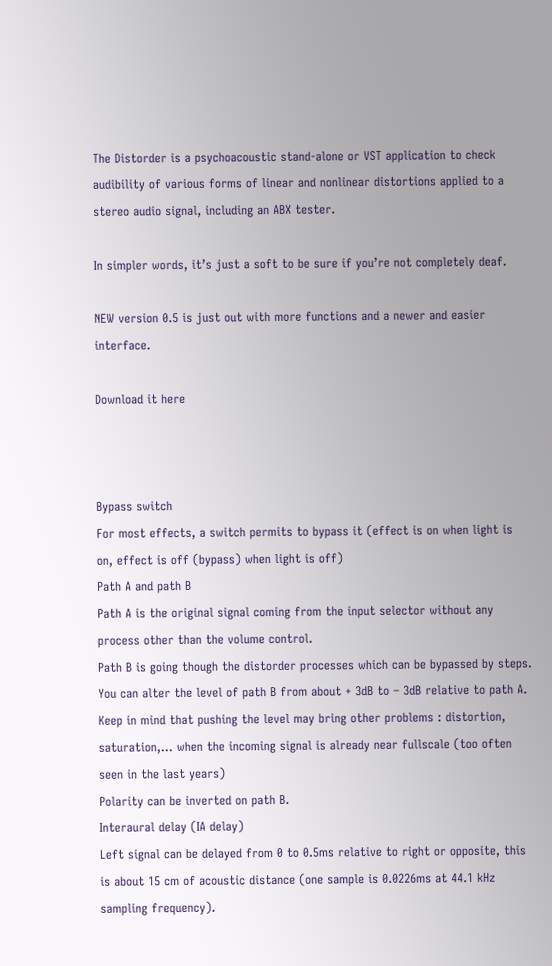The Distorder is a psychoacoustic stand-alone or VST application to check audibility of various forms of linear and nonlinear distortions applied to a stereo audio signal, including an ABX tester.

In simpler words, it’s just a soft to be sure if you’re not completely deaf.

NEW version 0.5 is just out with more functions and a newer and easier interface.

Download it here



Bypass switch
For most effects, a switch permits to bypass it (effect is on when light is on, effect is off (bypass) when light is off)
Path A and path B
Path A is the original signal coming from the input selector without any process other than the volume control.
Path B is going though the distorder processes which can be bypassed by steps.
You can alter the level of path B from about + 3dB to – 3dB relative to path A.
Keep in mind that pushing the level may bring other problems : distortion, saturation,… when the incoming signal is already near fullscale (too often seen in the last years)
Polarity can be inverted on path B.
Interaural delay (IA delay)
Left signal can be delayed from 0 to 0.5ms relative to right or opposite, this is about 15 cm of acoustic distance (one sample is 0.0226ms at 44.1 kHz sampling frequency).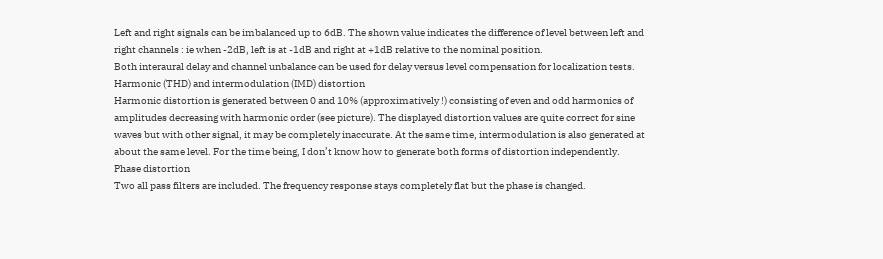Left and right signals can be imbalanced up to 6dB. The shown value indicates the difference of level between left and right channels : ie when -2dB, left is at -1dB and right at +1dB relative to the nominal position.
Both interaural delay and channel unbalance can be used for delay versus level compensation for localization tests.
Harmonic (THD) and intermodulation (IMD) distortion
Harmonic distortion is generated between 0 and 10% (approximatively !) consisting of even and odd harmonics of amplitudes decreasing with harmonic order (see picture). The displayed distortion values are quite correct for sine waves but with other signal, it may be completely inaccurate. At the same time, intermodulation is also generated at about the same level. For the time being, I don’t know how to generate both forms of distortion independently.
Phase distortion
Two all pass filters are included. The frequency response stays completely flat but the phase is changed.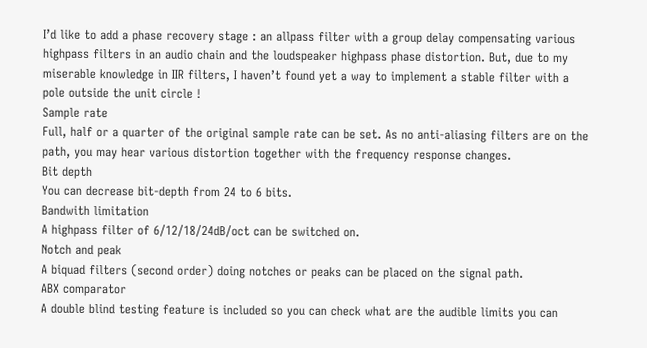I’d like to add a phase recovery stage : an allpass filter with a group delay compensating various highpass filters in an audio chain and the loudspeaker highpass phase distortion. But, due to my miserable knowledge in IIR filters, I haven’t found yet a way to implement a stable filter with a pole outside the unit circle !
Sample rate
Full, half or a quarter of the original sample rate can be set. As no anti-aliasing filters are on the path, you may hear various distortion together with the frequency response changes.
Bit depth
You can decrease bit-depth from 24 to 6 bits.
Bandwith limitation
A highpass filter of 6/12/18/24dB/oct can be switched on.
Notch and peak
A biquad filters (second order) doing notches or peaks can be placed on the signal path.
ABX comparator
A double blind testing feature is included so you can check what are the audible limits you can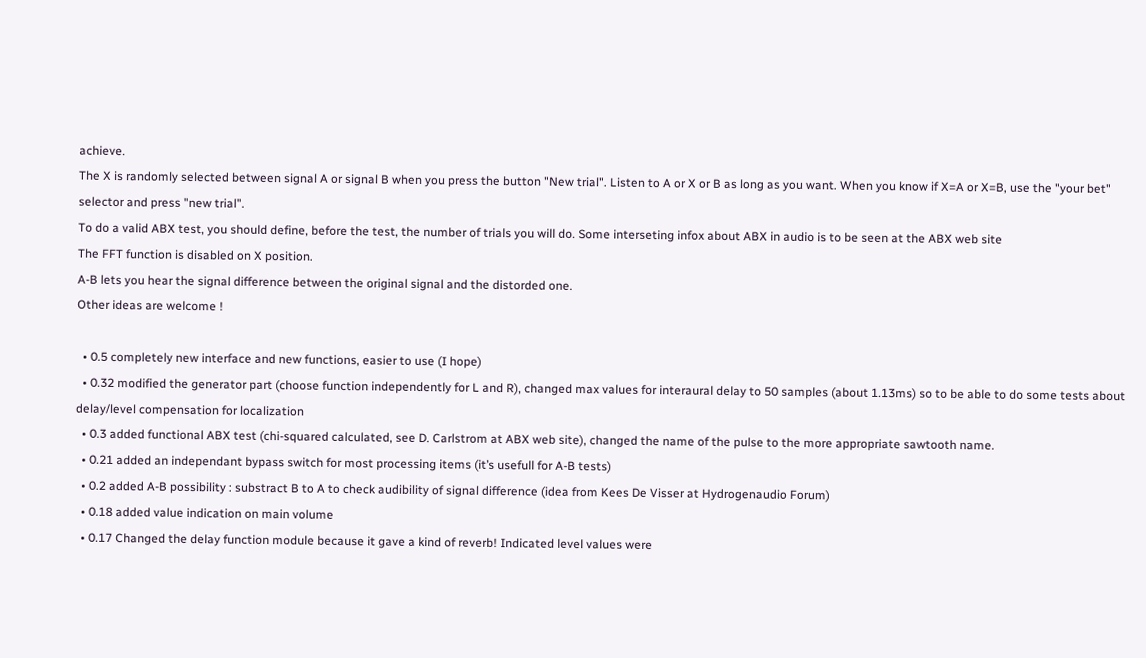achieve.
The X is randomly selected between signal A or signal B when you press the button "New trial". Listen to A or X or B as long as you want. When you know if X=A or X=B, use the "your bet" selector and press "new trial".
To do a valid ABX test, you should define, before the test, the number of trials you will do. Some interseting infox about ABX in audio is to be seen at the ABX web site
The FFT function is disabled on X position.
A-B lets you hear the signal difference between the original signal and the distorded one.
Other ideas are welcome !

  • 0.5 completely new interface and new functions, easier to use (I hope)
  • 0.32 modified the generator part (choose function independently for L and R), changed max values for interaural delay to 50 samples (about 1.13ms) so to be able to do some tests about delay/level compensation for localization
  • 0.3 added functional ABX test (chi-squared calculated, see D. Carlstrom at ABX web site), changed the name of the pulse to the more appropriate sawtooth name.
  • 0.21 added an independant bypass switch for most processing items (it’s usefull for A-B tests)
  • 0.2 added A-B possibility : substract B to A to check audibility of signal difference (idea from Kees De Visser at Hydrogenaudio Forum)
  • 0.18 added value indication on main volume
  • 0.17 Changed the delay function module because it gave a kind of reverb! Indicated level values were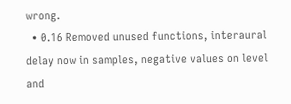wrong.
  • 0.16 Removed unused functions, interaural delay now in samples, negative values on level and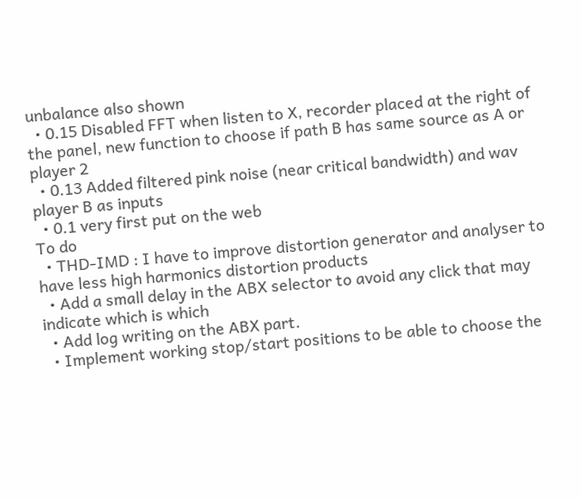unbalance also shown
  • 0.15 Disabled FFT when listen to X, recorder placed at the right of the panel, new function to choose if path B has same source as A or player 2
  • 0.13 Added filtered pink noise (near critical bandwidth) and wav player B as inputs
  • 0.1 very first put on the web
To do
  • THD-IMD : I have to improve distortion generator and analyser to have less high harmonics distortion products
  • Add a small delay in the ABX selector to avoid any click that may indicate which is which
  • Add log writing on the ABX part.
  • Implement working stop/start positions to be able to choose the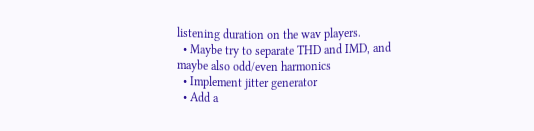listening duration on the wav players.
  • Maybe try to separate THD and IMD, and maybe also odd/even harmonics
  • Implement jitter generator
  • Add a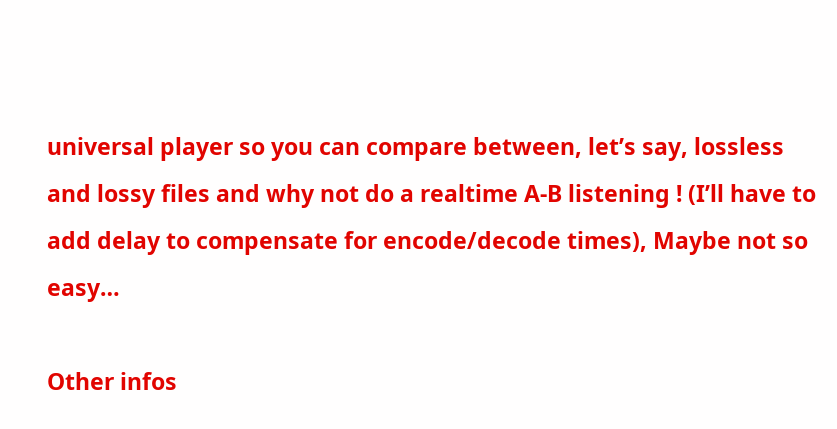universal player so you can compare between, let’s say, lossless and lossy files and why not do a realtime A-B listening ! (I’ll have to add delay to compensate for encode/decode times), Maybe not so easy…

Other infos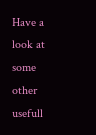Have a look at some other usefull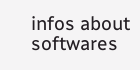infos about softwares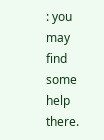: you may find some help there.